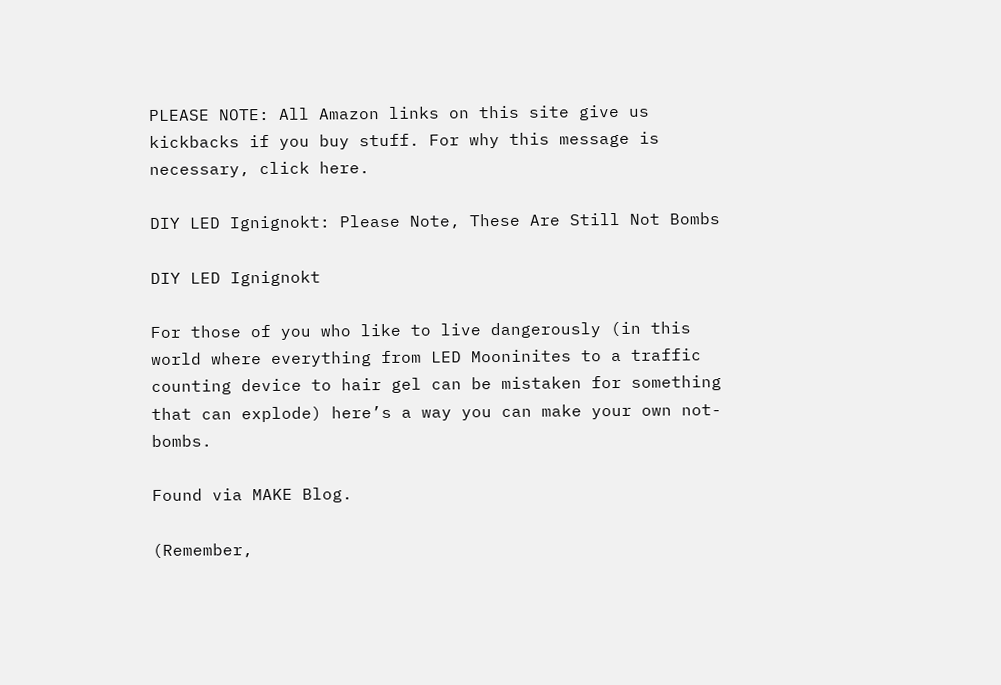PLEASE NOTE: All Amazon links on this site give us kickbacks if you buy stuff. For why this message is necessary, click here.

DIY LED Ignignokt: Please Note, These Are Still Not Bombs

DIY LED Ignignokt

For those of you who like to live dangerously (in this world where everything from LED Mooninites to a traffic counting device to hair gel can be mistaken for something that can explode) here’s a way you can make your own not-bombs.

Found via MAKE Blog.

(Remember,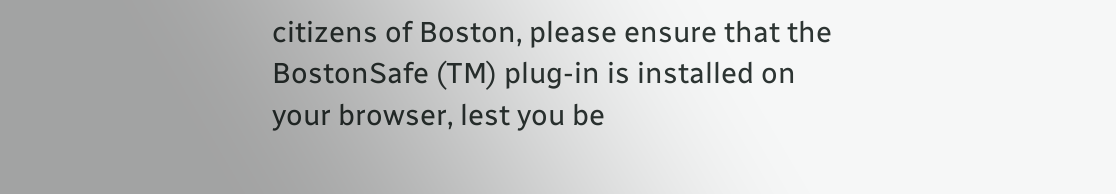citizens of Boston, please ensure that the BostonSafe (TM) plug-in is installed on your browser, lest you be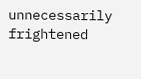unnecessarily frightened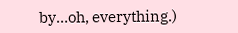by…oh, everything.)